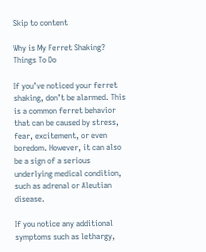Skip to content

Why is My Ferret Shaking? Things To Do

If you’ve noticed your ferret shaking, don’t be alarmed. This is a common ferret behavior that can be caused by stress, fear, excitement, or even boredom. However, it can also be a sign of a serious underlying medical condition, such as adrenal or Aleutian disease.

If you notice any additional symptoms such as lethargy,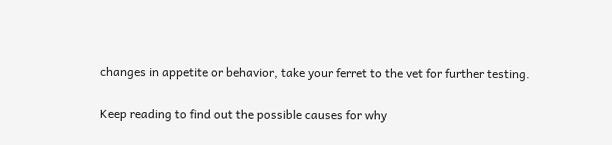changes in appetite or behavior, take your ferret to the vet for further testing.

Keep reading to find out the possible causes for why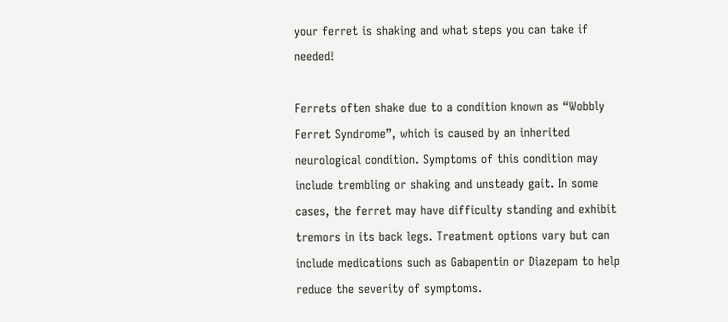your ferret is shaking and what steps you can take if needed!

Ferrets often shake due to a condition known as “Wobbly Ferret Syndrome”, which is caused by an inherited neurological condition. Symptoms of this condition may include trembling or shaking and unsteady gait. In some cases, the ferret may have difficulty standing and exhibit tremors in its back legs. Treatment options vary but can include medications such as Gabapentin or Diazepam to help reduce the severity of symptoms.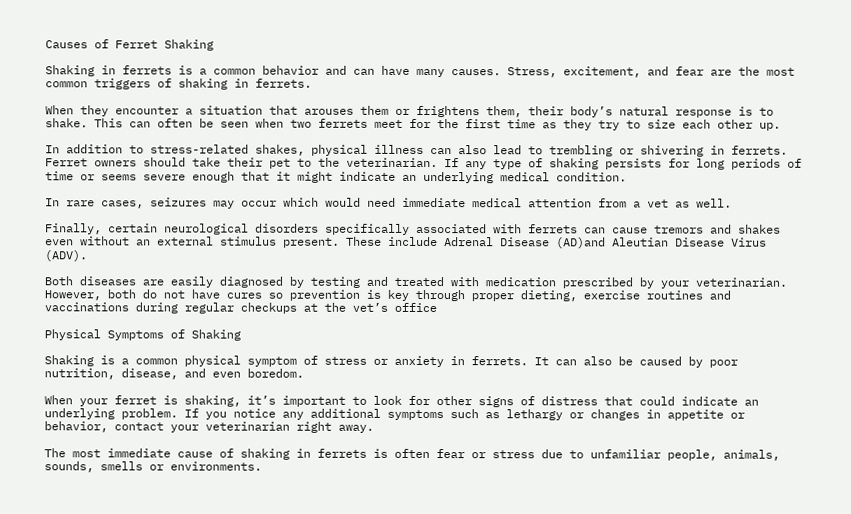Causes of Ferret Shaking

Shaking in ferrets is a common behavior and can have many causes. Stress, excitement, and fear are the most common triggers of shaking in ferrets.

When they encounter a situation that arouses them or frightens them, their body’s natural response is to shake. This can often be seen when two ferrets meet for the first time as they try to size each other up.

In addition to stress-related shakes, physical illness can also lead to trembling or shivering in ferrets. Ferret owners should take their pet to the veterinarian. If any type of shaking persists for long periods of time or seems severe enough that it might indicate an underlying medical condition.

In rare cases, seizures may occur which would need immediate medical attention from a vet as well.

Finally, certain neurological disorders specifically associated with ferrets can cause tremors and shakes even without an external stimulus present. These include Adrenal Disease (AD)and Aleutian Disease Virus (ADV).

Both diseases are easily diagnosed by testing and treated with medication prescribed by your veterinarian. However, both do not have cures so prevention is key through proper dieting, exercise routines and vaccinations during regular checkups at the vet’s office

Physical Symptoms of Shaking

Shaking is a common physical symptom of stress or anxiety in ferrets. It can also be caused by poor nutrition, disease, and even boredom.

When your ferret is shaking, it’s important to look for other signs of distress that could indicate an underlying problem. If you notice any additional symptoms such as lethargy or changes in appetite or behavior, contact your veterinarian right away.

The most immediate cause of shaking in ferrets is often fear or stress due to unfamiliar people, animals, sounds, smells or environments.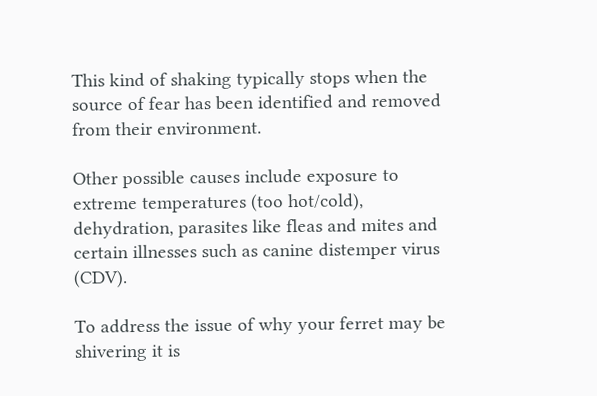This kind of shaking typically stops when the source of fear has been identified and removed from their environment.

Other possible causes include exposure to extreme temperatures (too hot/cold), dehydration, parasites like fleas and mites and certain illnesses such as canine distemper virus (CDV).

To address the issue of why your ferret may be shivering it is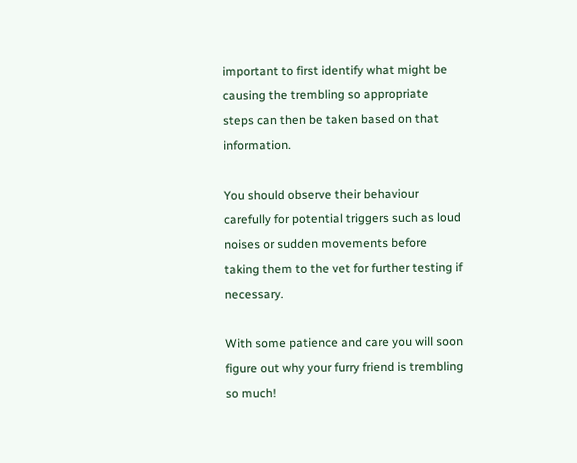important to first identify what might be causing the trembling so appropriate steps can then be taken based on that information.

You should observe their behaviour carefully for potential triggers such as loud noises or sudden movements before taking them to the vet for further testing if necessary.

With some patience and care you will soon figure out why your furry friend is trembling so much!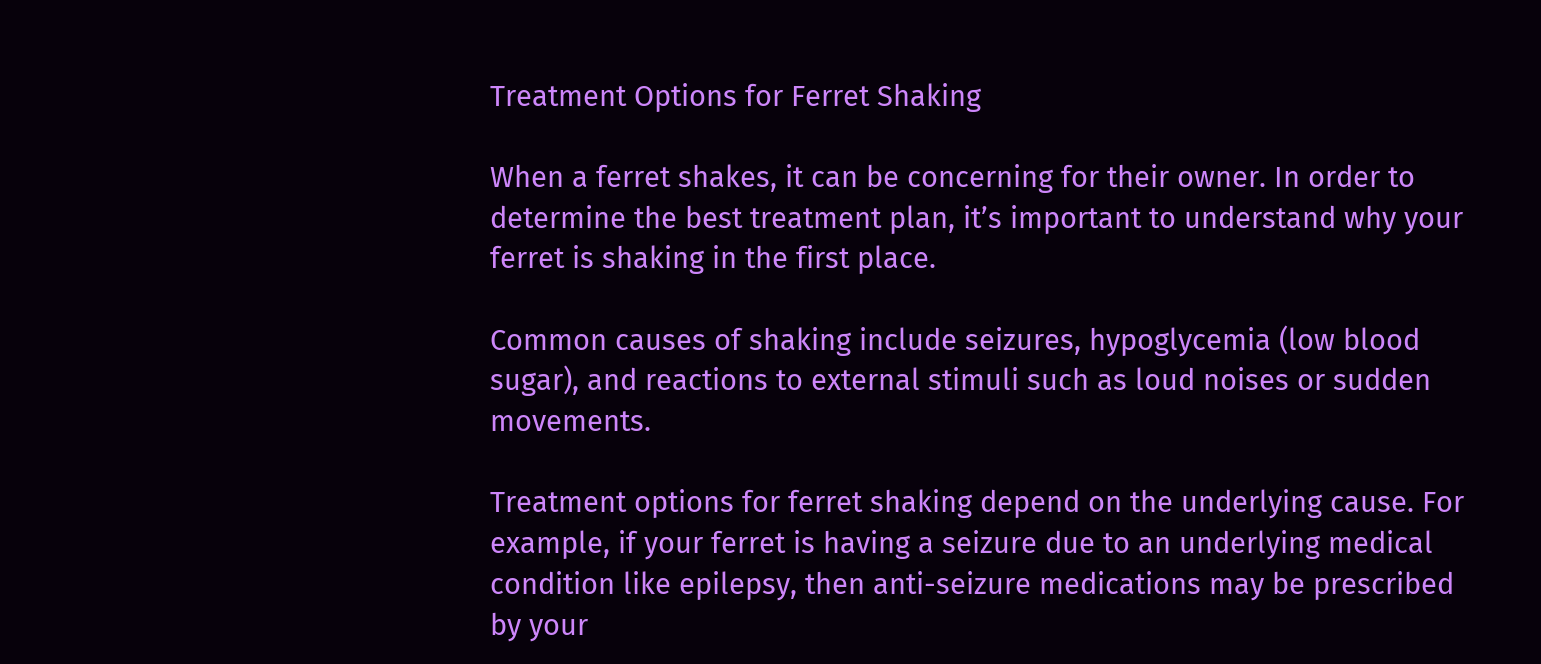Treatment Options for Ferret Shaking

When a ferret shakes, it can be concerning for their owner. In order to determine the best treatment plan, it’s important to understand why your ferret is shaking in the first place.

Common causes of shaking include seizures, hypoglycemia (low blood sugar), and reactions to external stimuli such as loud noises or sudden movements.

Treatment options for ferret shaking depend on the underlying cause. For example, if your ferret is having a seizure due to an underlying medical condition like epilepsy, then anti-seizure medications may be prescribed by your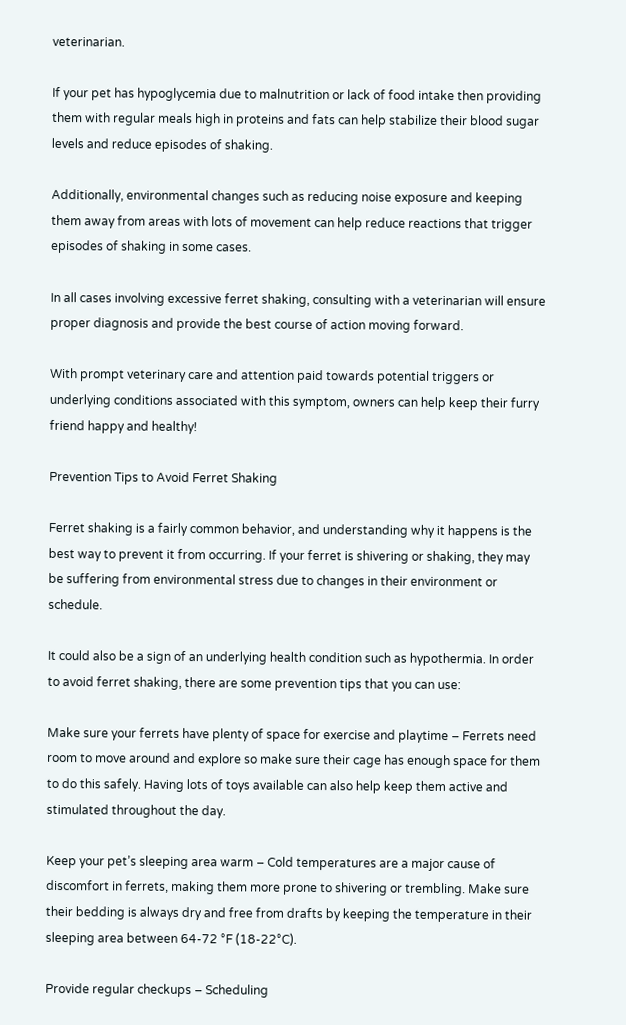veterinarian.

If your pet has hypoglycemia due to malnutrition or lack of food intake then providing them with regular meals high in proteins and fats can help stabilize their blood sugar levels and reduce episodes of shaking.

Additionally, environmental changes such as reducing noise exposure and keeping them away from areas with lots of movement can help reduce reactions that trigger episodes of shaking in some cases.

In all cases involving excessive ferret shaking, consulting with a veterinarian will ensure proper diagnosis and provide the best course of action moving forward.

With prompt veterinary care and attention paid towards potential triggers or underlying conditions associated with this symptom, owners can help keep their furry friend happy and healthy!

Prevention Tips to Avoid Ferret Shaking

Ferret shaking is a fairly common behavior, and understanding why it happens is the best way to prevent it from occurring. If your ferret is shivering or shaking, they may be suffering from environmental stress due to changes in their environment or schedule.

It could also be a sign of an underlying health condition such as hypothermia. In order to avoid ferret shaking, there are some prevention tips that you can use:

Make sure your ferrets have plenty of space for exercise and playtime – Ferrets need room to move around and explore so make sure their cage has enough space for them to do this safely. Having lots of toys available can also help keep them active and stimulated throughout the day.

Keep your pet’s sleeping area warm – Cold temperatures are a major cause of discomfort in ferrets, making them more prone to shivering or trembling. Make sure their bedding is always dry and free from drafts by keeping the temperature in their sleeping area between 64-72 °F (18-22°C).

Provide regular checkups – Scheduling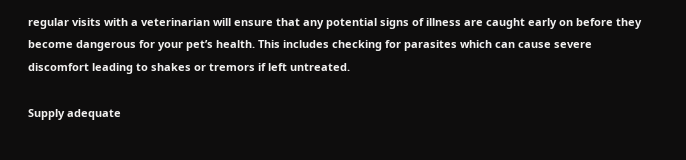regular visits with a veterinarian will ensure that any potential signs of illness are caught early on before they become dangerous for your pet’s health. This includes checking for parasites which can cause severe discomfort leading to shakes or tremors if left untreated.

Supply adequate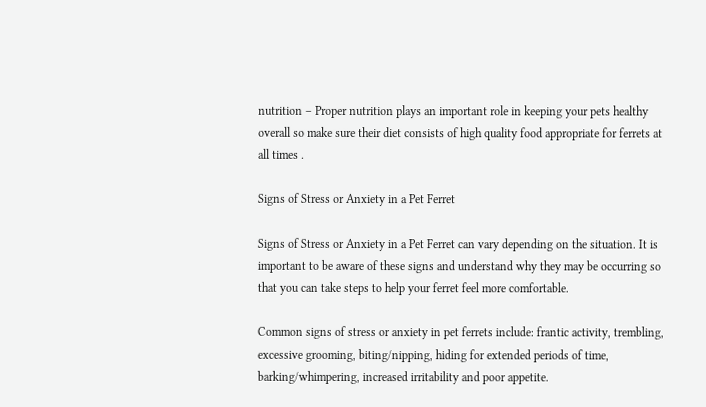nutrition – Proper nutrition plays an important role in keeping your pets healthy overall so make sure their diet consists of high quality food appropriate for ferrets at all times .

Signs of Stress or Anxiety in a Pet Ferret

Signs of Stress or Anxiety in a Pet Ferret can vary depending on the situation. It is important to be aware of these signs and understand why they may be occurring so that you can take steps to help your ferret feel more comfortable.

Common signs of stress or anxiety in pet ferrets include: frantic activity, trembling, excessive grooming, biting/nipping, hiding for extended periods of time, barking/whimpering, increased irritability and poor appetite.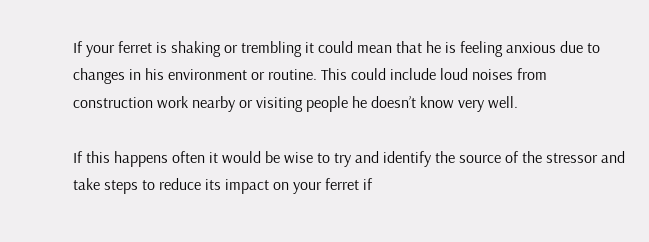If your ferret is shaking or trembling it could mean that he is feeling anxious due to changes in his environment or routine. This could include loud noises from construction work nearby or visiting people he doesn’t know very well.

If this happens often it would be wise to try and identify the source of the stressor and take steps to reduce its impact on your ferret if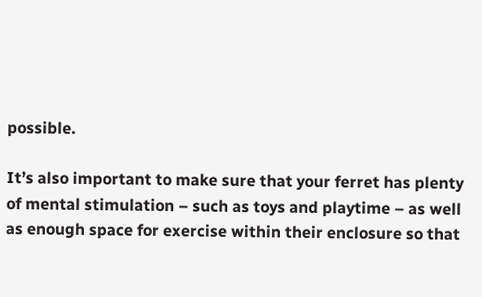possible.

It’s also important to make sure that your ferret has plenty of mental stimulation – such as toys and playtime – as well as enough space for exercise within their enclosure so that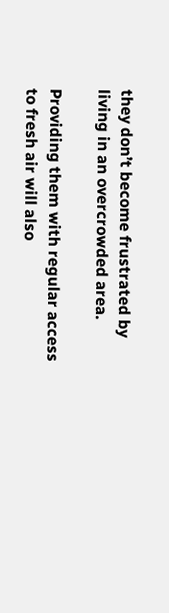they don’t become frustrated by living in an overcrowded area.

Providing them with regular access to fresh air will also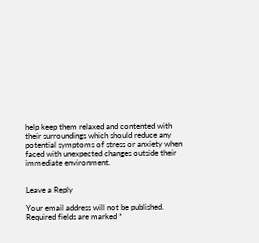help keep them relaxed and contented with their surroundings which should reduce any potential symptoms of stress or anxiety when faced with unexpected changes outside their immediate environment.


Leave a Reply

Your email address will not be published. Required fields are marked *